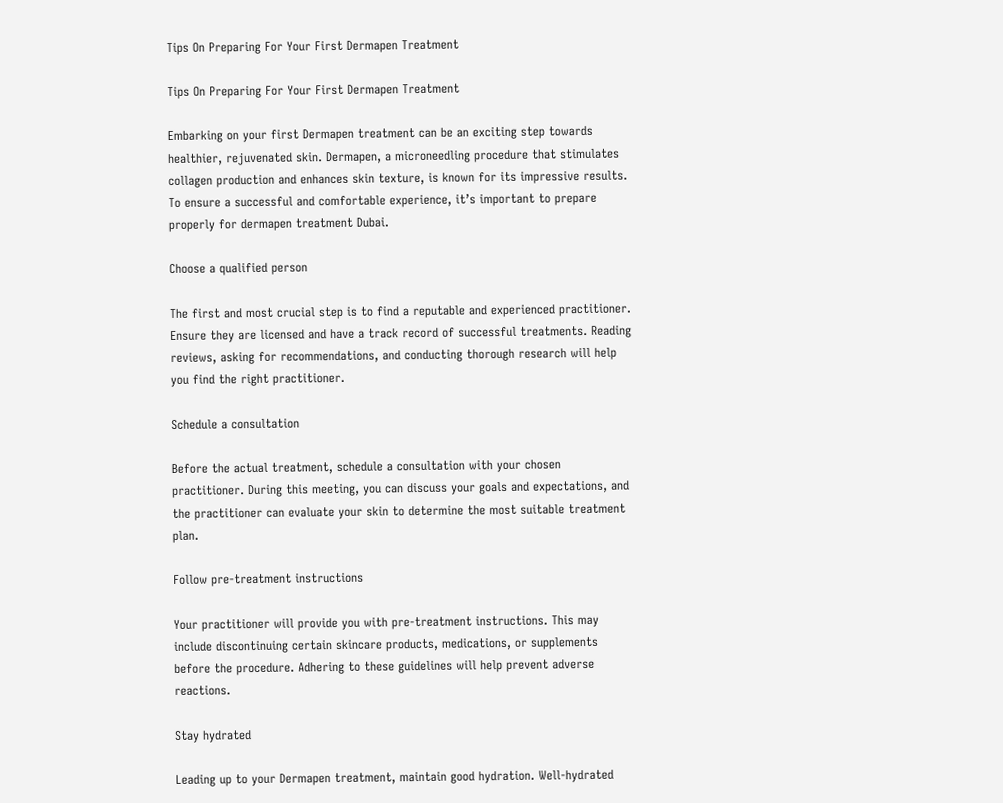Tips On Preparing For Your First Dermapen Treatment

Tips On Preparing For Your First Dermapen Treatment

Embarking on your first Dermapen treatment can be an exciting step towards healthier, rejuvenated skin. Dermapen, a microneedling procedure that stimulates collagen production and enhances skin texture, is known for its impressive results. To ensure a successful and comfortable experience, it’s important to prepare properly for dermapen treatment Dubai.

Choose a qualified person

The first and most crucial step is to find a reputable and experienced practitioner. Ensure they are licensed and have a track record of successful treatments. Reading reviews, asking for recommendations, and conducting thorough research will help you find the right practitioner.

Schedule a consultation

Before the actual treatment, schedule a consultation with your chosen practitioner. During this meeting, you can discuss your goals and expectations, and the practitioner can evaluate your skin to determine the most suitable treatment plan.

Follow pre-treatment instructions

Your practitioner will provide you with pre-treatment instructions. This may include discontinuing certain skincare products, medications, or supplements before the procedure. Adhering to these guidelines will help prevent adverse reactions.

Stay hydrated

Leading up to your Dermapen treatment, maintain good hydration. Well-hydrated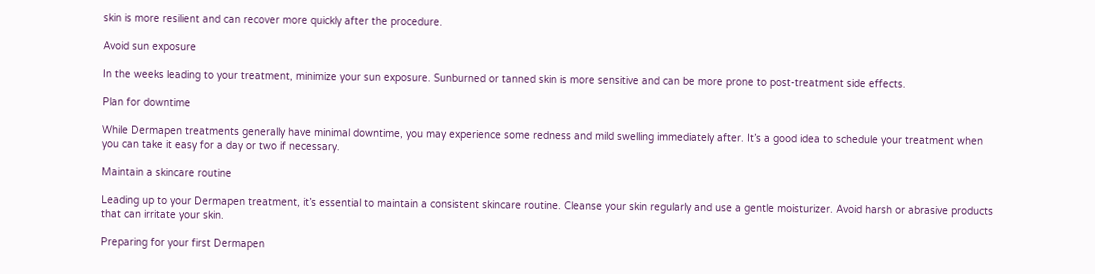skin is more resilient and can recover more quickly after the procedure.

Avoid sun exposure

In the weeks leading to your treatment, minimize your sun exposure. Sunburned or tanned skin is more sensitive and can be more prone to post-treatment side effects.

Plan for downtime

While Dermapen treatments generally have minimal downtime, you may experience some redness and mild swelling immediately after. It’s a good idea to schedule your treatment when you can take it easy for a day or two if necessary.

Maintain a skincare routine

Leading up to your Dermapen treatment, it’s essential to maintain a consistent skincare routine. Cleanse your skin regularly and use a gentle moisturizer. Avoid harsh or abrasive products that can irritate your skin.

Preparing for your first Dermapen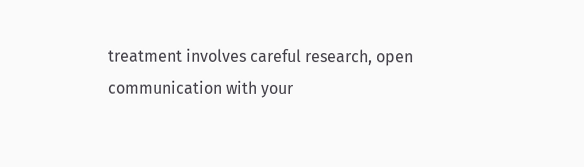treatment involves careful research, open communication with your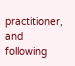practitioner, and following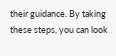their guidance. By taking these steps, you can look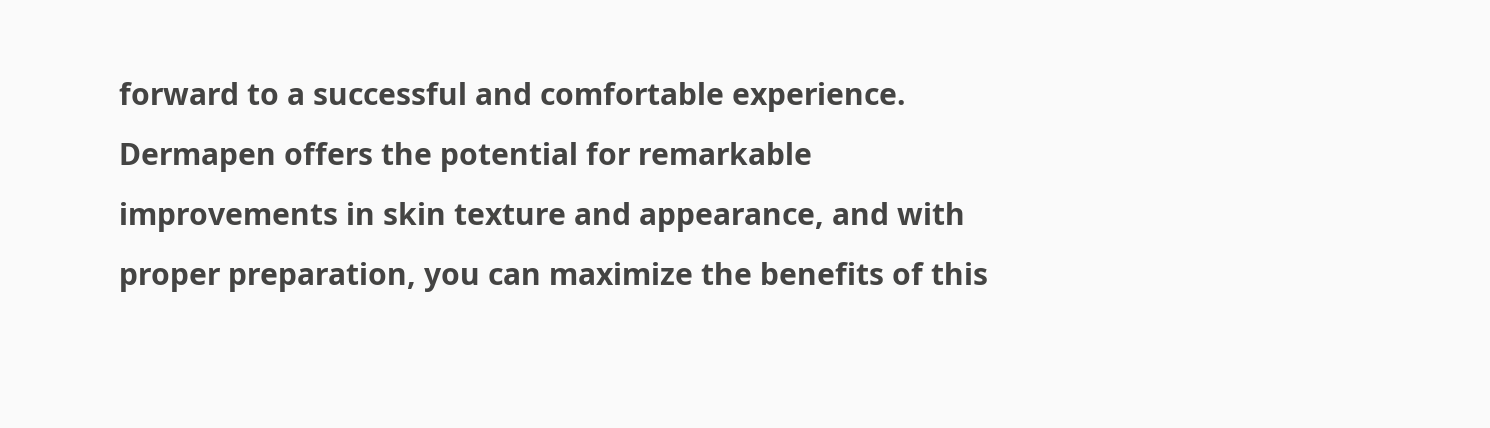forward to a successful and comfortable experience. Dermapen offers the potential for remarkable improvements in skin texture and appearance, and with proper preparation, you can maximize the benefits of this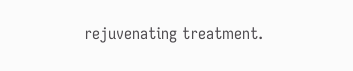rejuvenating treatment.